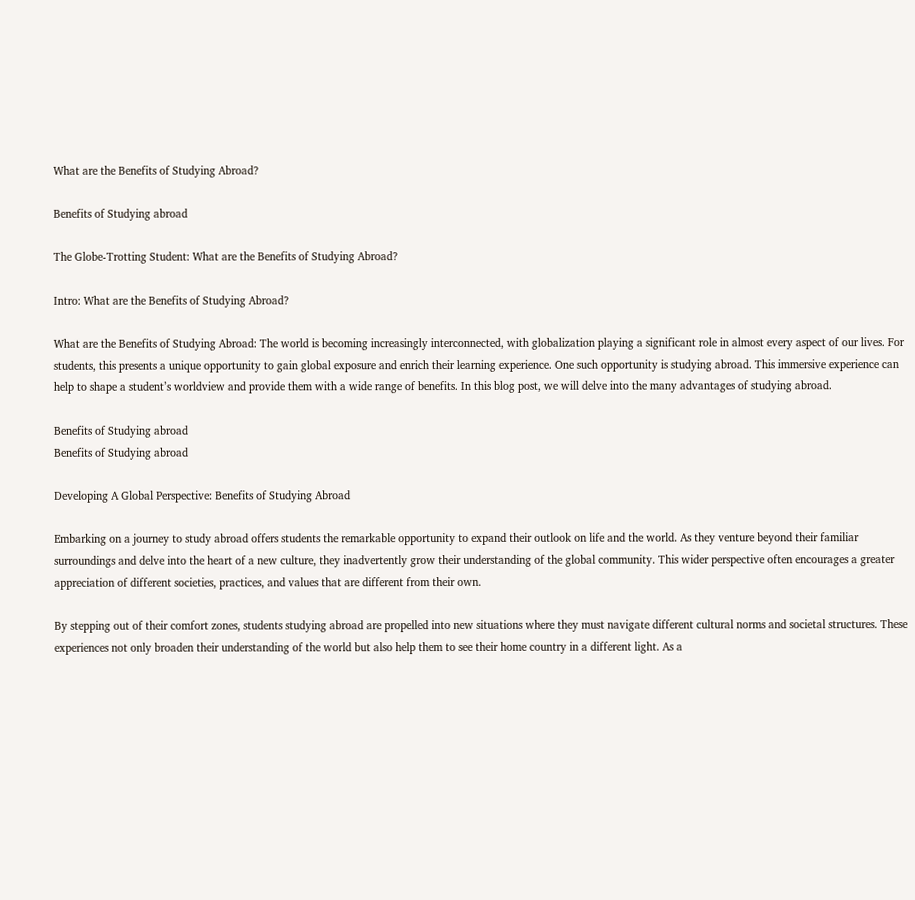What are the Benefits of Studying Abroad?

Benefits of Studying abroad

The Globe-Trotting Student: What are the Benefits of Studying Abroad?

Intro: What are the Benefits of Studying Abroad?

What are the Benefits of Studying Abroad: The world is becoming increasingly interconnected, with globalization playing a significant role in almost every aspect of our lives. For students, this presents a unique opportunity to gain global exposure and enrich their learning experience. One such opportunity is studying abroad. This immersive experience can help to shape a student’s worldview and provide them with a wide range of benefits. In this blog post, we will delve into the many advantages of studying abroad.

Benefits of Studying abroad
Benefits of Studying abroad

Developing A Global Perspective: Benefits of Studying Abroad

Embarking on a journey to study abroad offers students the remarkable opportunity to expand their outlook on life and the world. As they venture beyond their familiar surroundings and delve into the heart of a new culture, they inadvertently grow their understanding of the global community. This wider perspective often encourages a greater appreciation of different societies, practices, and values that are different from their own.

By stepping out of their comfort zones, students studying abroad are propelled into new situations where they must navigate different cultural norms and societal structures. These experiences not only broaden their understanding of the world but also help them to see their home country in a different light. As a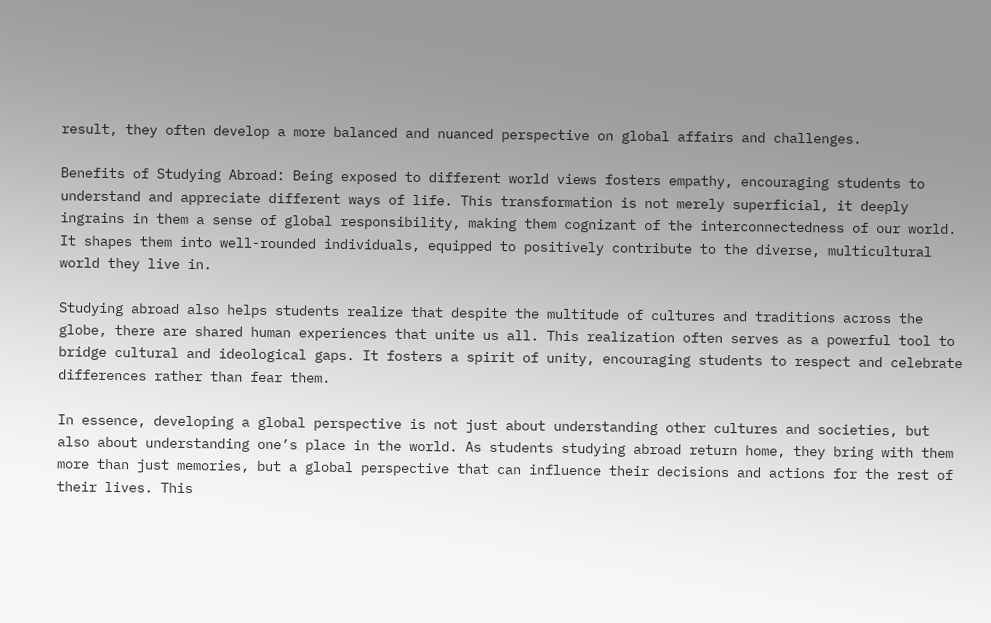result, they often develop a more balanced and nuanced perspective on global affairs and challenges.

Benefits of Studying Abroad: Being exposed to different world views fosters empathy, encouraging students to understand and appreciate different ways of life. This transformation is not merely superficial, it deeply ingrains in them a sense of global responsibility, making them cognizant of the interconnectedness of our world. It shapes them into well-rounded individuals, equipped to positively contribute to the diverse, multicultural world they live in.

Studying abroad also helps students realize that despite the multitude of cultures and traditions across the globe, there are shared human experiences that unite us all. This realization often serves as a powerful tool to bridge cultural and ideological gaps. It fosters a spirit of unity, encouraging students to respect and celebrate differences rather than fear them.

In essence, developing a global perspective is not just about understanding other cultures and societies, but also about understanding one’s place in the world. As students studying abroad return home, they bring with them more than just memories, but a global perspective that can influence their decisions and actions for the rest of their lives. This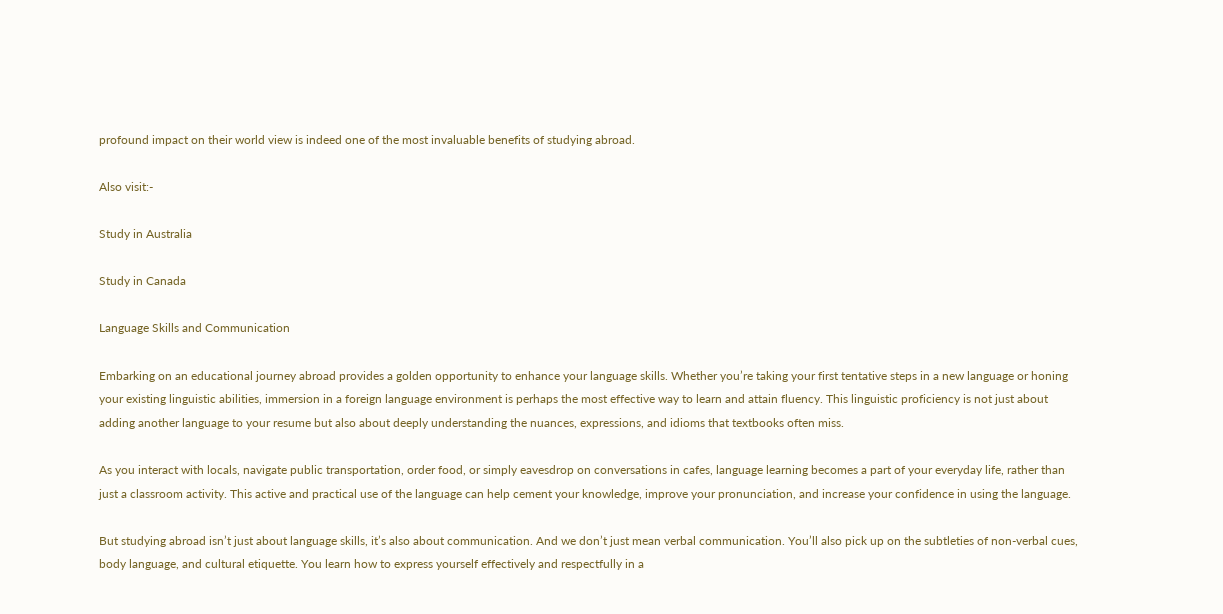profound impact on their world view is indeed one of the most invaluable benefits of studying abroad.

Also visit:-

Study in Australia

Study in Canada

Language Skills and Communication

Embarking on an educational journey abroad provides a golden opportunity to enhance your language skills. Whether you’re taking your first tentative steps in a new language or honing your existing linguistic abilities, immersion in a foreign language environment is perhaps the most effective way to learn and attain fluency. This linguistic proficiency is not just about adding another language to your resume but also about deeply understanding the nuances, expressions, and idioms that textbooks often miss.

As you interact with locals, navigate public transportation, order food, or simply eavesdrop on conversations in cafes, language learning becomes a part of your everyday life, rather than just a classroom activity. This active and practical use of the language can help cement your knowledge, improve your pronunciation, and increase your confidence in using the language.

But studying abroad isn’t just about language skills, it’s also about communication. And we don’t just mean verbal communication. You’ll also pick up on the subtleties of non-verbal cues, body language, and cultural etiquette. You learn how to express yourself effectively and respectfully in a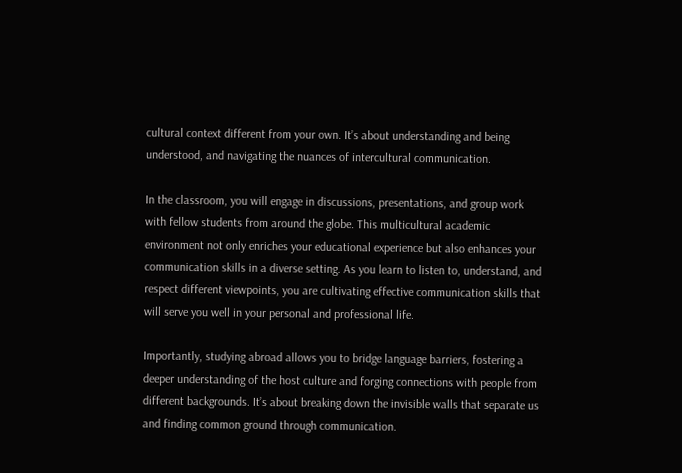cultural context different from your own. It’s about understanding and being understood, and navigating the nuances of intercultural communication.

In the classroom, you will engage in discussions, presentations, and group work with fellow students from around the globe. This multicultural academic environment not only enriches your educational experience but also enhances your communication skills in a diverse setting. As you learn to listen to, understand, and respect different viewpoints, you are cultivating effective communication skills that will serve you well in your personal and professional life.

Importantly, studying abroad allows you to bridge language barriers, fostering a deeper understanding of the host culture and forging connections with people from different backgrounds. It’s about breaking down the invisible walls that separate us and finding common ground through communication.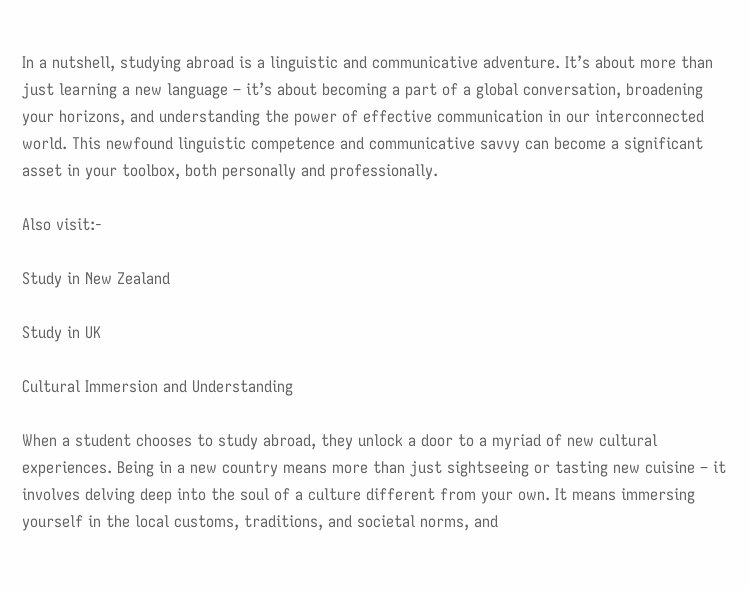In a nutshell, studying abroad is a linguistic and communicative adventure. It’s about more than just learning a new language – it’s about becoming a part of a global conversation, broadening your horizons, and understanding the power of effective communication in our interconnected world. This newfound linguistic competence and communicative savvy can become a significant asset in your toolbox, both personally and professionally.

Also visit:-

Study in New Zealand

Study in UK

Cultural Immersion and Understanding

When a student chooses to study abroad, they unlock a door to a myriad of new cultural experiences. Being in a new country means more than just sightseeing or tasting new cuisine – it involves delving deep into the soul of a culture different from your own. It means immersing yourself in the local customs, traditions, and societal norms, and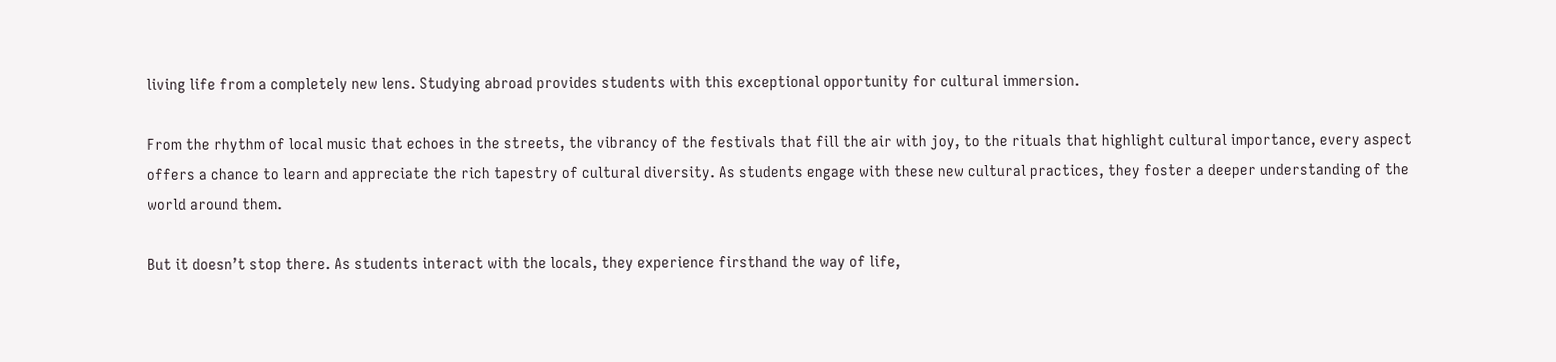living life from a completely new lens. Studying abroad provides students with this exceptional opportunity for cultural immersion.

From the rhythm of local music that echoes in the streets, the vibrancy of the festivals that fill the air with joy, to the rituals that highlight cultural importance, every aspect offers a chance to learn and appreciate the rich tapestry of cultural diversity. As students engage with these new cultural practices, they foster a deeper understanding of the world around them.

But it doesn’t stop there. As students interact with the locals, they experience firsthand the way of life,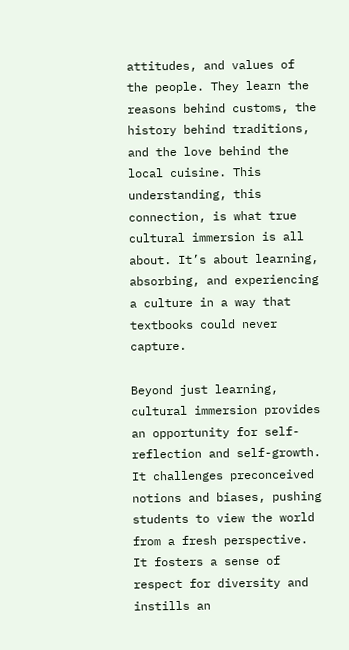attitudes, and values of the people. They learn the reasons behind customs, the history behind traditions, and the love behind the local cuisine. This understanding, this connection, is what true cultural immersion is all about. It’s about learning, absorbing, and experiencing a culture in a way that textbooks could never capture.

Beyond just learning, cultural immersion provides an opportunity for self-reflection and self-growth. It challenges preconceived notions and biases, pushing students to view the world from a fresh perspective. It fosters a sense of respect for diversity and instills an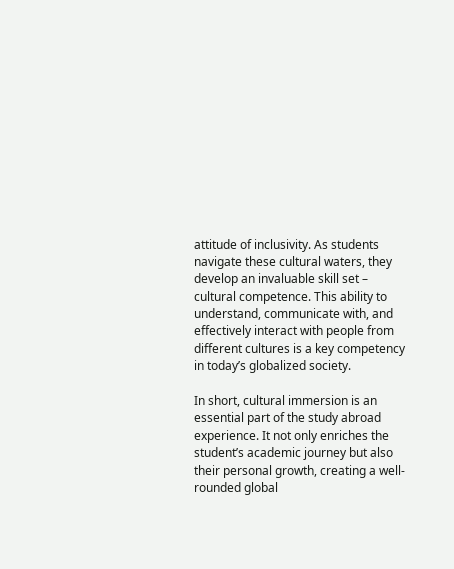attitude of inclusivity. As students navigate these cultural waters, they develop an invaluable skill set – cultural competence. This ability to understand, communicate with, and effectively interact with people from different cultures is a key competency in today’s globalized society.

In short, cultural immersion is an essential part of the study abroad experience. It not only enriches the student’s academic journey but also their personal growth, creating a well-rounded global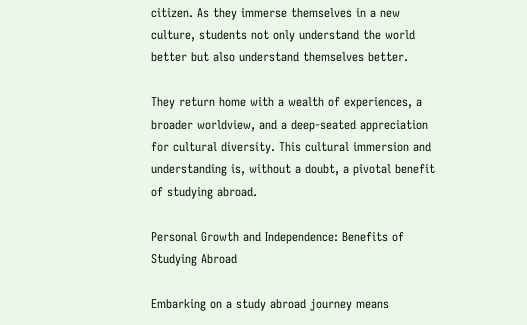citizen. As they immerse themselves in a new culture, students not only understand the world better but also understand themselves better.

They return home with a wealth of experiences, a broader worldview, and a deep-seated appreciation for cultural diversity. This cultural immersion and understanding is, without a doubt, a pivotal benefit of studying abroad.

Personal Growth and Independence: Benefits of Studying Abroad

Embarking on a study abroad journey means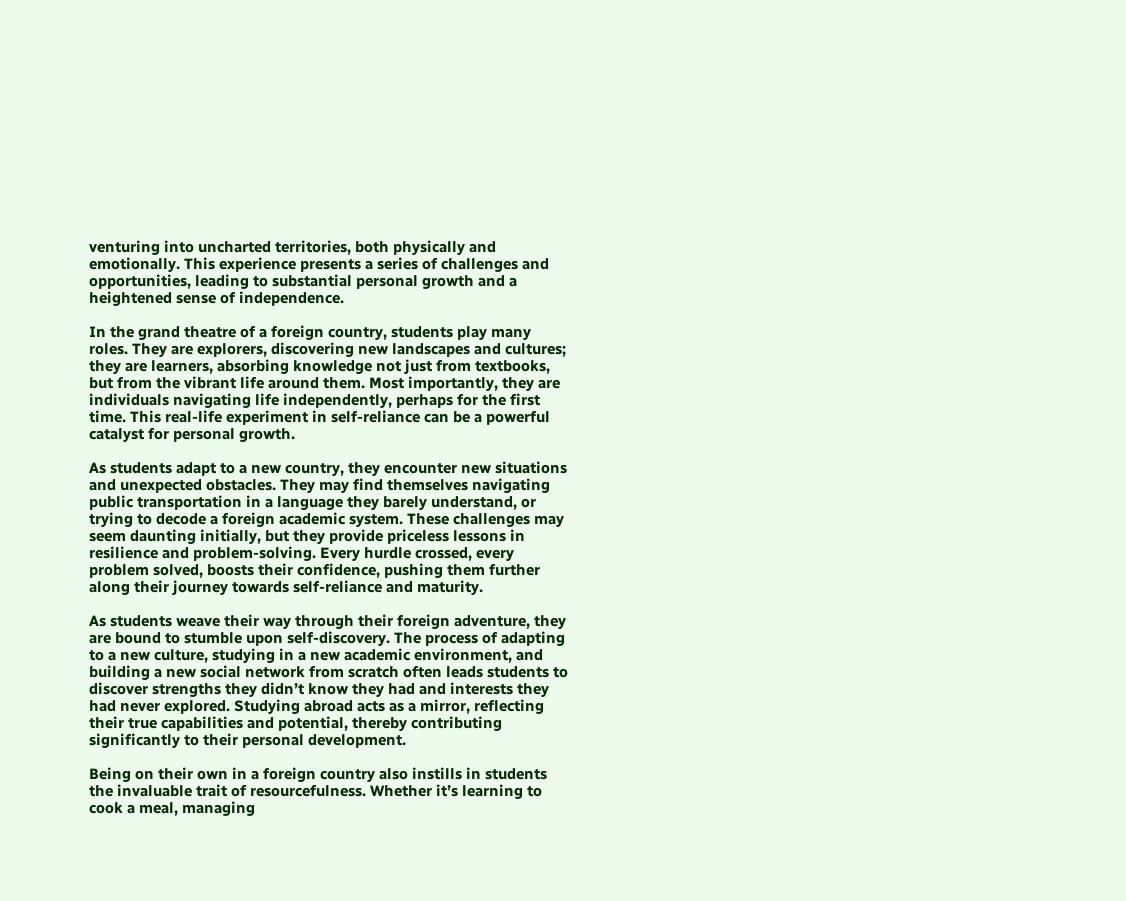venturing into uncharted territories, both physically and emotionally. This experience presents a series of challenges and opportunities, leading to substantial personal growth and a heightened sense of independence.

In the grand theatre of a foreign country, students play many roles. They are explorers, discovering new landscapes and cultures; they are learners, absorbing knowledge not just from textbooks, but from the vibrant life around them. Most importantly, they are individuals navigating life independently, perhaps for the first time. This real-life experiment in self-reliance can be a powerful catalyst for personal growth.

As students adapt to a new country, they encounter new situations and unexpected obstacles. They may find themselves navigating public transportation in a language they barely understand, or trying to decode a foreign academic system. These challenges may seem daunting initially, but they provide priceless lessons in resilience and problem-solving. Every hurdle crossed, every problem solved, boosts their confidence, pushing them further along their journey towards self-reliance and maturity.

As students weave their way through their foreign adventure, they are bound to stumble upon self-discovery. The process of adapting to a new culture, studying in a new academic environment, and building a new social network from scratch often leads students to discover strengths they didn’t know they had and interests they had never explored. Studying abroad acts as a mirror, reflecting their true capabilities and potential, thereby contributing significantly to their personal development.

Being on their own in a foreign country also instills in students the invaluable trait of resourcefulness. Whether it’s learning to cook a meal, managing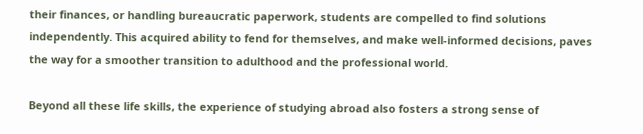their finances, or handling bureaucratic paperwork, students are compelled to find solutions independently. This acquired ability to fend for themselves, and make well-informed decisions, paves the way for a smoother transition to adulthood and the professional world.

Beyond all these life skills, the experience of studying abroad also fosters a strong sense of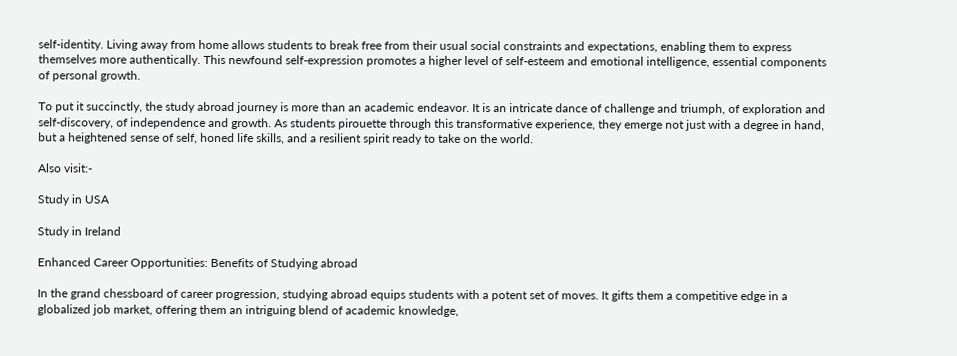self-identity. Living away from home allows students to break free from their usual social constraints and expectations, enabling them to express themselves more authentically. This newfound self-expression promotes a higher level of self-esteem and emotional intelligence, essential components of personal growth.

To put it succinctly, the study abroad journey is more than an academic endeavor. It is an intricate dance of challenge and triumph, of exploration and self-discovery, of independence and growth. As students pirouette through this transformative experience, they emerge not just with a degree in hand, but a heightened sense of self, honed life skills, and a resilient spirit ready to take on the world.

Also visit:-

Study in USA

Study in Ireland

Enhanced Career Opportunities: Benefits of Studying abroad

In the grand chessboard of career progression, studying abroad equips students with a potent set of moves. It gifts them a competitive edge in a globalized job market, offering them an intriguing blend of academic knowledge,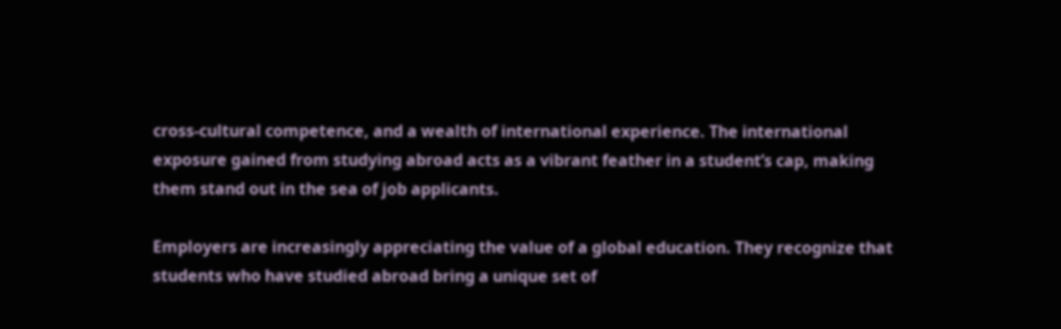cross-cultural competence, and a wealth of international experience. The international exposure gained from studying abroad acts as a vibrant feather in a student’s cap, making them stand out in the sea of job applicants.

Employers are increasingly appreciating the value of a global education. They recognize that students who have studied abroad bring a unique set of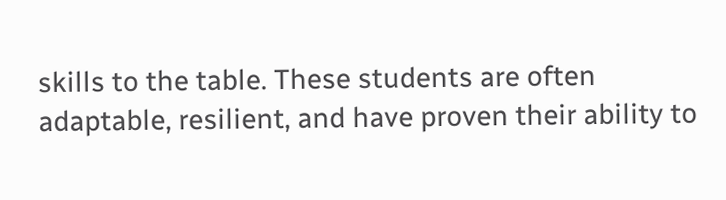skills to the table. These students are often adaptable, resilient, and have proven their ability to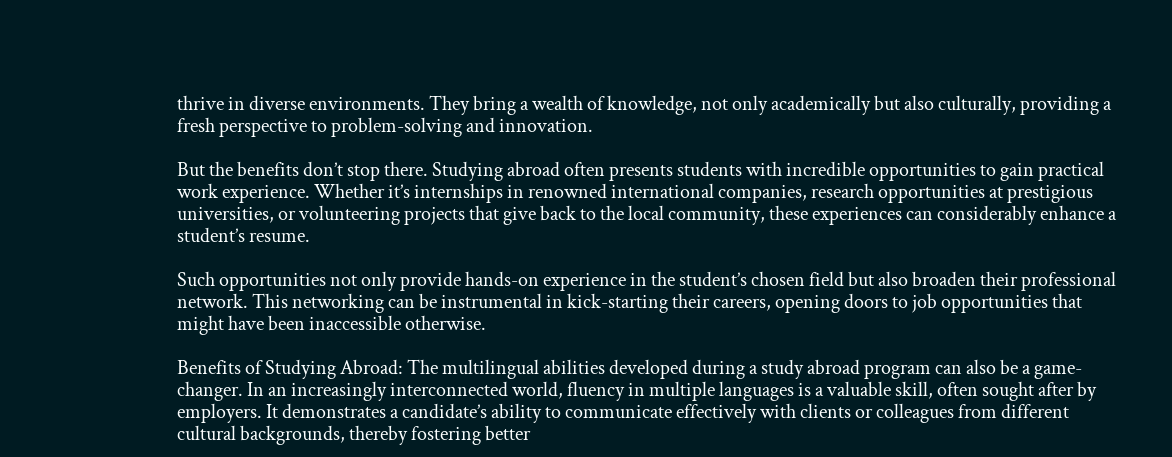thrive in diverse environments. They bring a wealth of knowledge, not only academically but also culturally, providing a fresh perspective to problem-solving and innovation.

But the benefits don’t stop there. Studying abroad often presents students with incredible opportunities to gain practical work experience. Whether it’s internships in renowned international companies, research opportunities at prestigious universities, or volunteering projects that give back to the local community, these experiences can considerably enhance a student’s resume.

Such opportunities not only provide hands-on experience in the student’s chosen field but also broaden their professional network. This networking can be instrumental in kick-starting their careers, opening doors to job opportunities that might have been inaccessible otherwise.

Benefits of Studying Abroad: The multilingual abilities developed during a study abroad program can also be a game-changer. In an increasingly interconnected world, fluency in multiple languages is a valuable skill, often sought after by employers. It demonstrates a candidate’s ability to communicate effectively with clients or colleagues from different cultural backgrounds, thereby fostering better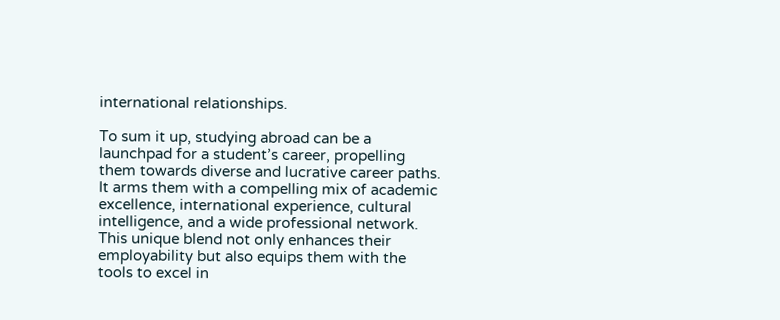international relationships.

To sum it up, studying abroad can be a launchpad for a student’s career, propelling them towards diverse and lucrative career paths. It arms them with a compelling mix of academic excellence, international experience, cultural intelligence, and a wide professional network. This unique blend not only enhances their employability but also equips them with the tools to excel in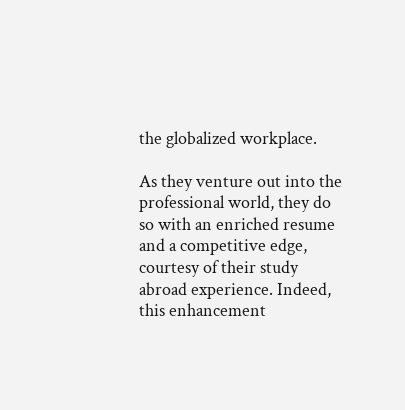the globalized workplace.

As they venture out into the professional world, they do so with an enriched resume and a competitive edge, courtesy of their study abroad experience. Indeed, this enhancement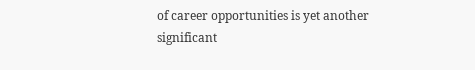of career opportunities is yet another significant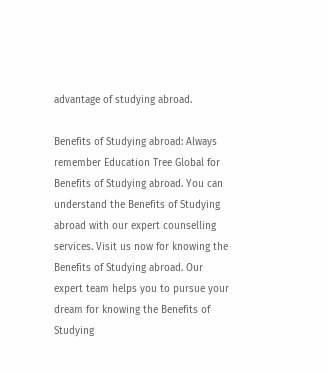advantage of studying abroad.

Benefits of Studying abroad: Always remember Education Tree Global for Benefits of Studying abroad. You can understand the Benefits of Studying abroad with our expert counselling services. Visit us now for knowing the Benefits of Studying abroad. Our expert team helps you to pursue your dream for knowing the Benefits of Studying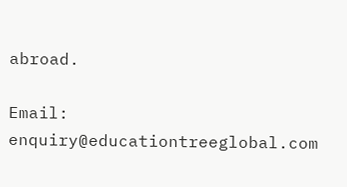abroad.

Email: enquiry@educationtreeglobal.com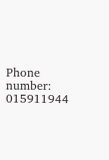Phone number: 015911944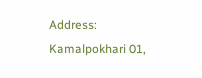Address: Kamalpokhari 01,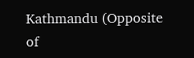Kathmandu (Opposite of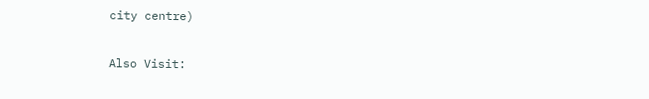city centre)

Also Visit: